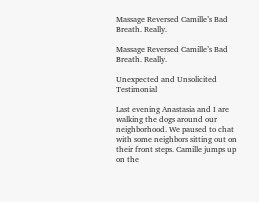Massage Reversed Camille’s Bad Breath. Really.

Massage Reversed Camille’s Bad Breath. Really.

Unexpected and Unsolicited Testimonial

Last evening Anastasia and I are walking the dogs around our neighborhood. We paused to chat with some neighbors sitting out on their front steps. Camille jumps up on the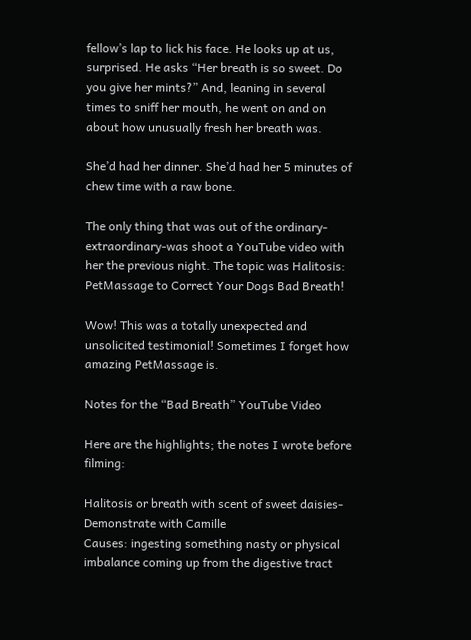fellow’s lap to lick his face. He looks up at us, surprised. He asks “Her breath is so sweet. Do you give her mints?” And, leaning in several times to sniff her mouth, he went on and on about how unusually fresh her breath was.

She’d had her dinner. She’d had her 5 minutes of chew time with a raw bone.

The only thing that was out of the ordinary-extraordinary-was shoot a YouTube video with her the previous night. The topic was Halitosis: PetMassage to Correct Your Dogs Bad Breath!

Wow! This was a totally unexpected and unsolicited testimonial! Sometimes I forget how amazing PetMassage is.

Notes for the “Bad Breath” YouTube Video

Here are the highlights; the notes I wrote before filming:

Halitosis or breath with scent of sweet daisies-
Demonstrate with Camille
Causes: ingesting something nasty or physical imbalance coming up from the digestive tract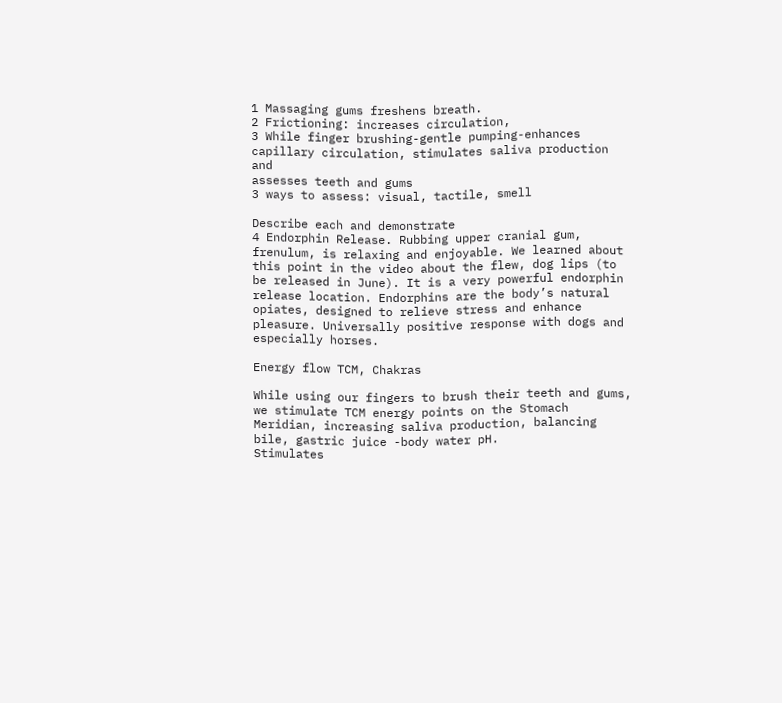1 Massaging gums freshens breath.
2 Frictioning: increases circulation,
3 While finger brushing-gentle pumping-enhances capillary circulation, stimulates saliva production and
assesses teeth and gums
3 ways to assess: visual, tactile, smell

Describe each and demonstrate
4 Endorphin Release. Rubbing upper cranial gum, frenulum, is relaxing and enjoyable. We learned about this point in the video about the flew, dog lips (to be released in June). It is a very powerful endorphin release location. Endorphins are the body’s natural opiates, designed to relieve stress and enhance pleasure. Universally positive response with dogs and especially horses.

Energy flow TCM, Chakras

While using our fingers to brush their teeth and gums, we stimulate TCM energy points on the Stomach Meridian, increasing saliva production, balancing bile, gastric juice -body water pH.
Stimulates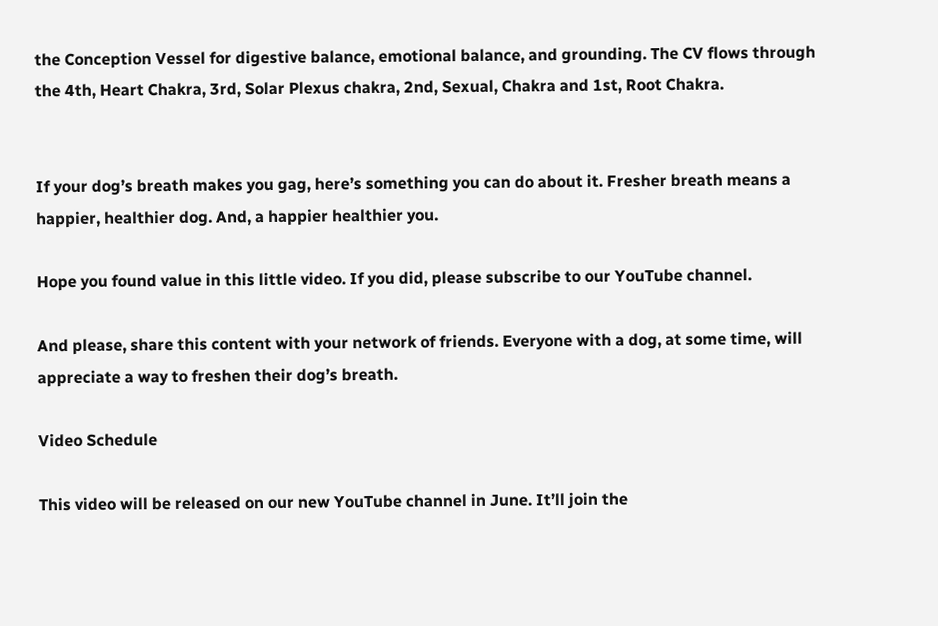the Conception Vessel for digestive balance, emotional balance, and grounding. The CV flows through the 4th, Heart Chakra, 3rd, Solar Plexus chakra, 2nd, Sexual, Chakra and 1st, Root Chakra.


If your dog’s breath makes you gag, here’s something you can do about it. Fresher breath means a happier, healthier dog. And, a happier healthier you.

Hope you found value in this little video. If you did, please subscribe to our YouTube channel.

And please, share this content with your network of friends. Everyone with a dog, at some time, will appreciate a way to freshen their dog’s breath.

Video Schedule

This video will be released on our new YouTube channel in June. It’ll join the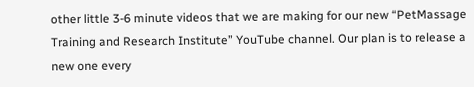other little 3-6 minute videos that we are making for our new “PetMassage Training and Research Institute” YouTube channel. Our plan is to release a new one every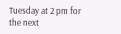Tuesday at 2 pm for the next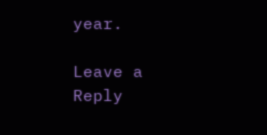year.

Leave a Reply